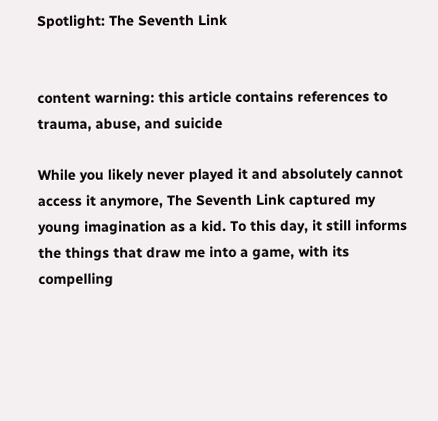Spotlight: The Seventh Link


content warning: this article contains references to trauma, abuse, and suicide

While you likely never played it and absolutely cannot access it anymore, The Seventh Link captured my young imagination as a kid. To this day, it still informs the things that draw me into a game, with its compelling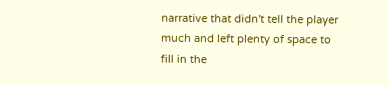narrative that didn't tell the player much and left plenty of space to fill in the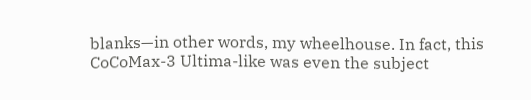blanks—in other words, my wheelhouse. In fact, this CoCoMax-3 Ultima-like was even the subject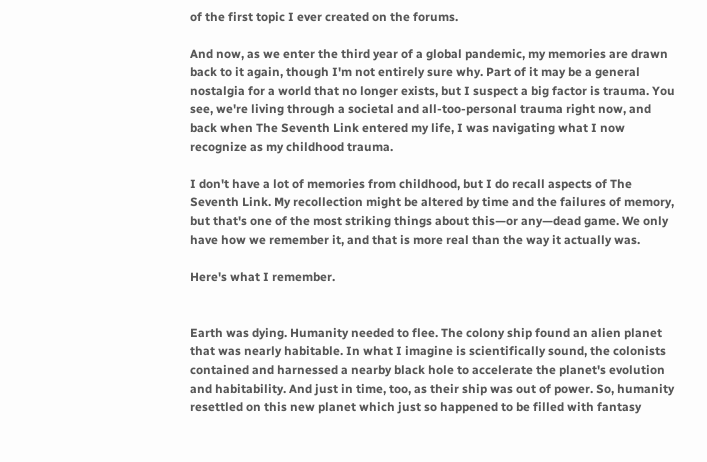of the first topic I ever created on the forums.

And now, as we enter the third year of a global pandemic, my memories are drawn back to it again, though I'm not entirely sure why. Part of it may be a general nostalgia for a world that no longer exists, but I suspect a big factor is trauma. You see, we're living through a societal and all-too-personal trauma right now, and back when The Seventh Link entered my life, I was navigating what I now recognize as my childhood trauma.

I don't have a lot of memories from childhood, but I do recall aspects of The Seventh Link. My recollection might be altered by time and the failures of memory, but that's one of the most striking things about this—or any—dead game. We only have how we remember it, and that is more real than the way it actually was.

Here's what I remember.


Earth was dying. Humanity needed to flee. The colony ship found an alien planet that was nearly habitable. In what I imagine is scientifically sound, the colonists contained and harnessed a nearby black hole to accelerate the planet's evolution and habitability. And just in time, too, as their ship was out of power. So, humanity resettled on this new planet which just so happened to be filled with fantasy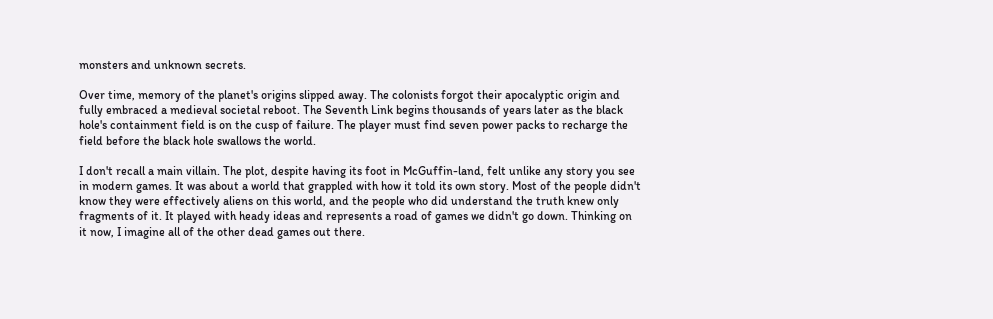monsters and unknown secrets.

Over time, memory of the planet's origins slipped away. The colonists forgot their apocalyptic origin and fully embraced a medieval societal reboot. The Seventh Link begins thousands of years later as the black hole's containment field is on the cusp of failure. The player must find seven power packs to recharge the field before the black hole swallows the world.

I don't recall a main villain. The plot, despite having its foot in McGuffin-land, felt unlike any story you see in modern games. It was about a world that grappled with how it told its own story. Most of the people didn't know they were effectively aliens on this world, and the people who did understand the truth knew only fragments of it. It played with heady ideas and represents a road of games we didn't go down. Thinking on it now, I imagine all of the other dead games out there.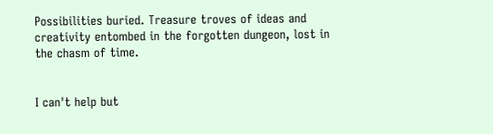Possibilities buried. Treasure troves of ideas and creativity entombed in the forgotten dungeon, lost in the chasm of time.


I can't help but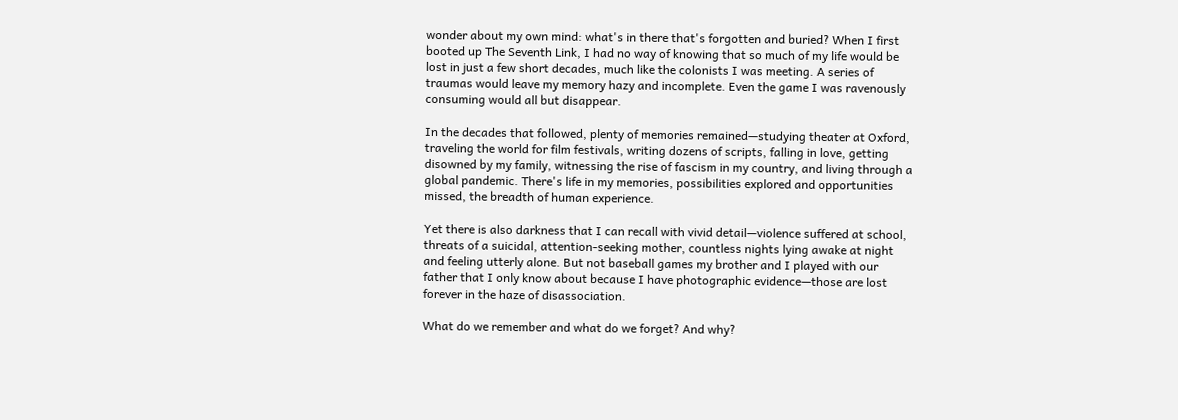wonder about my own mind: what's in there that's forgotten and buried? When I first booted up The Seventh Link, I had no way of knowing that so much of my life would be lost in just a few short decades, much like the colonists I was meeting. A series of traumas would leave my memory hazy and incomplete. Even the game I was ravenously consuming would all but disappear.

In the decades that followed, plenty of memories remained—studying theater at Oxford, traveling the world for film festivals, writing dozens of scripts, falling in love, getting disowned by my family, witnessing the rise of fascism in my country, and living through a global pandemic. There's life in my memories, possibilities explored and opportunities missed, the breadth of human experience.

Yet there is also darkness that I can recall with vivid detail—violence suffered at school, threats of a suicidal, attention-seeking mother, countless nights lying awake at night and feeling utterly alone. But not baseball games my brother and I played with our father that I only know about because I have photographic evidence—those are lost forever in the haze of disassociation.

What do we remember and what do we forget? And why?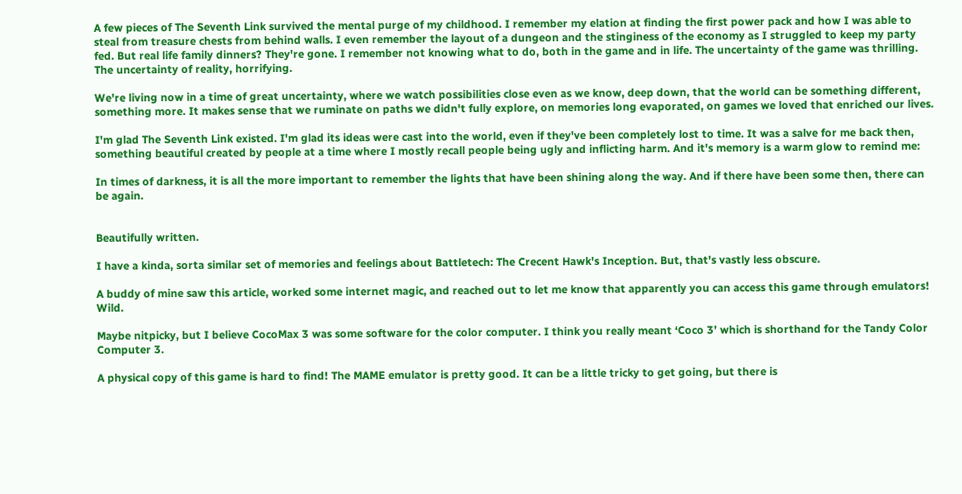A few pieces of The Seventh Link survived the mental purge of my childhood. I remember my elation at finding the first power pack and how I was able to steal from treasure chests from behind walls. I even remember the layout of a dungeon and the stinginess of the economy as I struggled to keep my party fed. But real life family dinners? They're gone. I remember not knowing what to do, both in the game and in life. The uncertainty of the game was thrilling. The uncertainty of reality, horrifying.

We're living now in a time of great uncertainty, where we watch possibilities close even as we know, deep down, that the world can be something different, something more. It makes sense that we ruminate on paths we didn't fully explore, on memories long evaporated, on games we loved that enriched our lives.

I'm glad The Seventh Link existed. I'm glad its ideas were cast into the world, even if they've been completely lost to time. It was a salve for me back then, something beautiful created by people at a time where I mostly recall people being ugly and inflicting harm. And it's memory is a warm glow to remind me:

In times of darkness, it is all the more important to remember the lights that have been shining along the way. And if there have been some then, there can be again.


Beautifully written.

I have a kinda, sorta similar set of memories and feelings about Battletech: The Crecent Hawk's Inception. But, that's vastly less obscure.

A buddy of mine saw this article, worked some internet magic, and reached out to let me know that apparently you can access this game through emulators! Wild.

Maybe nitpicky, but I believe CocoMax 3 was some software for the color computer. I think you really meant ‘Coco 3’ which is shorthand for the Tandy Color Computer 3.

A physical copy of this game is hard to find! The MAME emulator is pretty good. It can be a little tricky to get going, but there is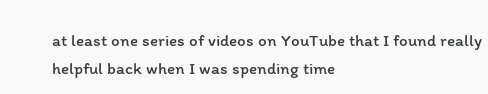at least one series of videos on YouTube that I found really helpful back when I was spending time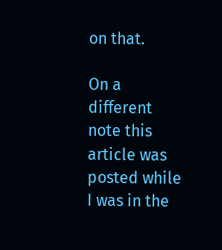on that.

On a different note this article was posted while I was in the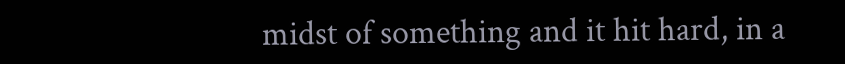midst of something and it hit hard, in a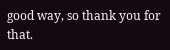good way, so thank you for that.